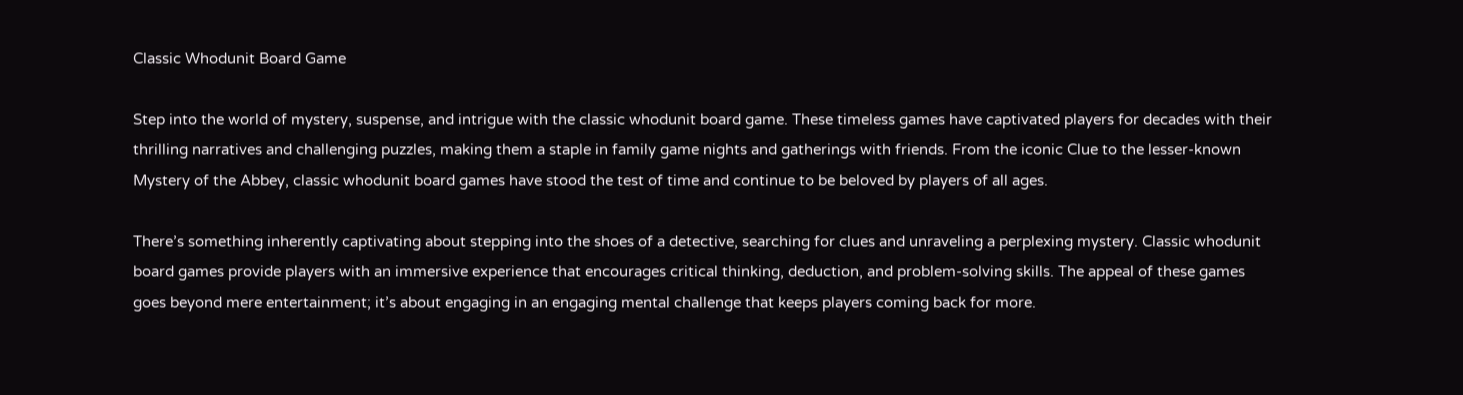Classic Whodunit Board Game

Step into the world of mystery, suspense, and intrigue with the classic whodunit board game. These timeless games have captivated players for decades with their thrilling narratives and challenging puzzles, making them a staple in family game nights and gatherings with friends. From the iconic Clue to the lesser-known Mystery of the Abbey, classic whodunit board games have stood the test of time and continue to be beloved by players of all ages.

There’s something inherently captivating about stepping into the shoes of a detective, searching for clues and unraveling a perplexing mystery. Classic whodunit board games provide players with an immersive experience that encourages critical thinking, deduction, and problem-solving skills. The appeal of these games goes beyond mere entertainment; it’s about engaging in an engaging mental challenge that keeps players coming back for more.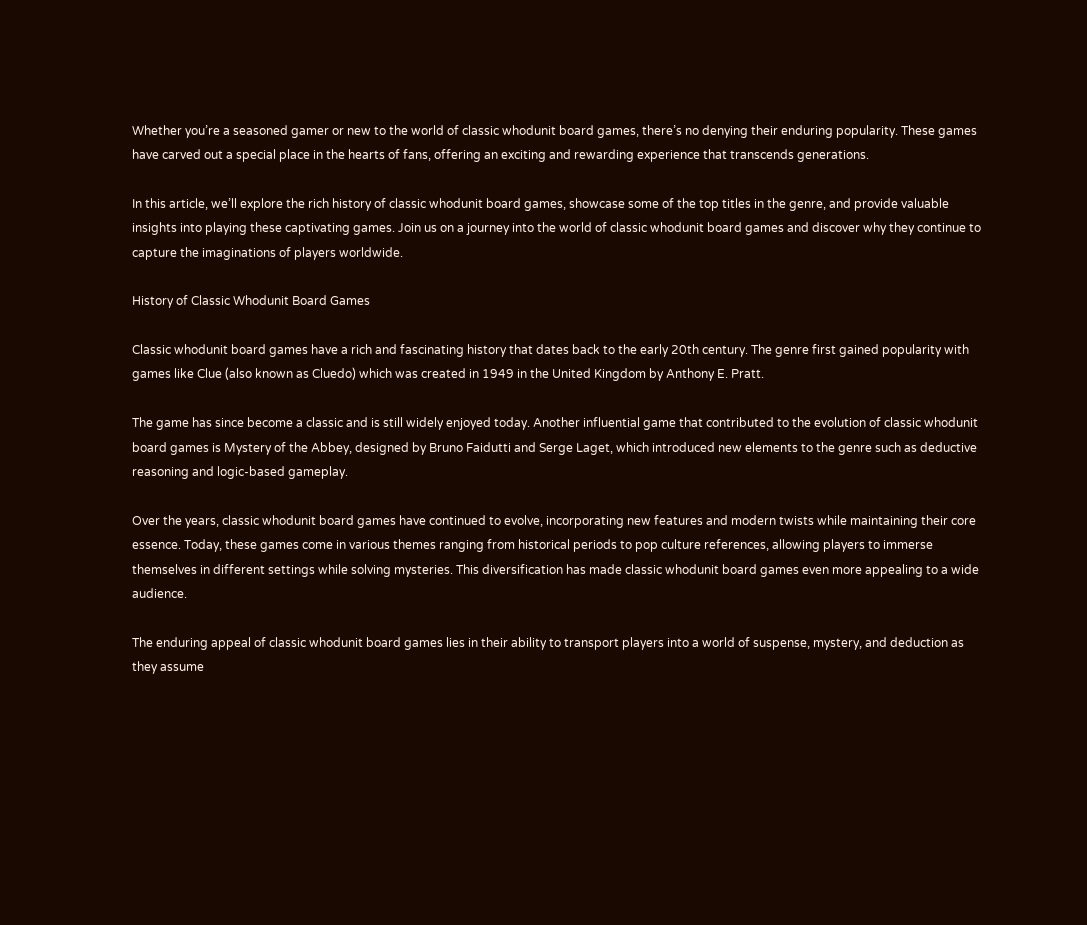Whether you’re a seasoned gamer or new to the world of classic whodunit board games, there’s no denying their enduring popularity. These games have carved out a special place in the hearts of fans, offering an exciting and rewarding experience that transcends generations.

In this article, we’ll explore the rich history of classic whodunit board games, showcase some of the top titles in the genre, and provide valuable insights into playing these captivating games. Join us on a journey into the world of classic whodunit board games and discover why they continue to capture the imaginations of players worldwide.

History of Classic Whodunit Board Games

Classic whodunit board games have a rich and fascinating history that dates back to the early 20th century. The genre first gained popularity with games like Clue (also known as Cluedo) which was created in 1949 in the United Kingdom by Anthony E. Pratt.

The game has since become a classic and is still widely enjoyed today. Another influential game that contributed to the evolution of classic whodunit board games is Mystery of the Abbey, designed by Bruno Faidutti and Serge Laget, which introduced new elements to the genre such as deductive reasoning and logic-based gameplay.

Over the years, classic whodunit board games have continued to evolve, incorporating new features and modern twists while maintaining their core essence. Today, these games come in various themes ranging from historical periods to pop culture references, allowing players to immerse themselves in different settings while solving mysteries. This diversification has made classic whodunit board games even more appealing to a wide audience.

The enduring appeal of classic whodunit board games lies in their ability to transport players into a world of suspense, mystery, and deduction as they assume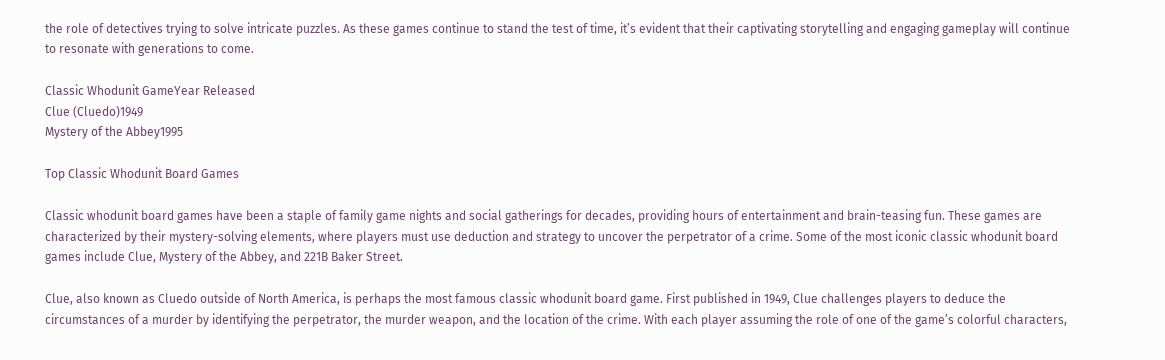the role of detectives trying to solve intricate puzzles. As these games continue to stand the test of time, it’s evident that their captivating storytelling and engaging gameplay will continue to resonate with generations to come.

Classic Whodunit GameYear Released
Clue (Cluedo)1949
Mystery of the Abbey1995

Top Classic Whodunit Board Games

Classic whodunit board games have been a staple of family game nights and social gatherings for decades, providing hours of entertainment and brain-teasing fun. These games are characterized by their mystery-solving elements, where players must use deduction and strategy to uncover the perpetrator of a crime. Some of the most iconic classic whodunit board games include Clue, Mystery of the Abbey, and 221B Baker Street.

Clue, also known as Cluedo outside of North America, is perhaps the most famous classic whodunit board game. First published in 1949, Clue challenges players to deduce the circumstances of a murder by identifying the perpetrator, the murder weapon, and the location of the crime. With each player assuming the role of one of the game’s colorful characters,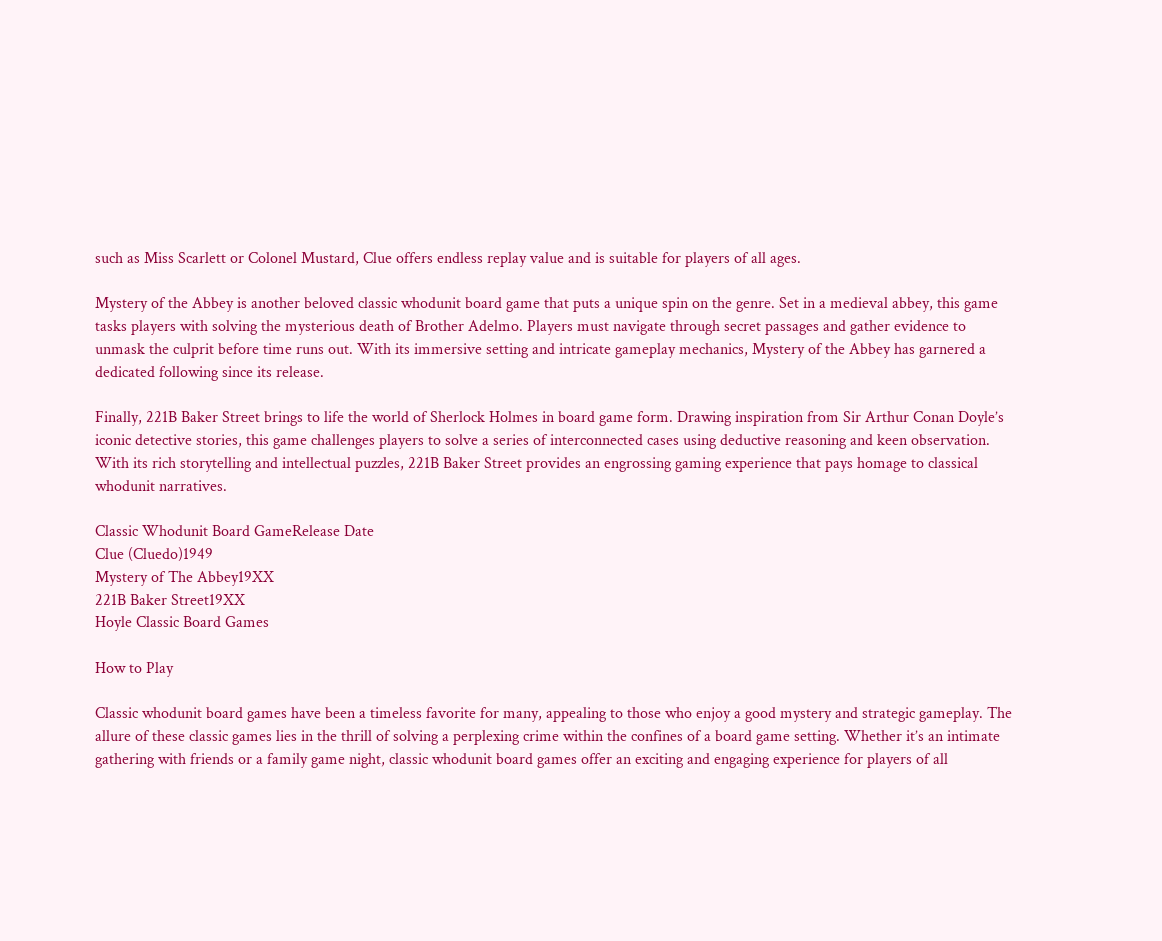such as Miss Scarlett or Colonel Mustard, Clue offers endless replay value and is suitable for players of all ages.

Mystery of the Abbey is another beloved classic whodunit board game that puts a unique spin on the genre. Set in a medieval abbey, this game tasks players with solving the mysterious death of Brother Adelmo. Players must navigate through secret passages and gather evidence to unmask the culprit before time runs out. With its immersive setting and intricate gameplay mechanics, Mystery of the Abbey has garnered a dedicated following since its release.

Finally, 221B Baker Street brings to life the world of Sherlock Holmes in board game form. Drawing inspiration from Sir Arthur Conan Doyle’s iconic detective stories, this game challenges players to solve a series of interconnected cases using deductive reasoning and keen observation. With its rich storytelling and intellectual puzzles, 221B Baker Street provides an engrossing gaming experience that pays homage to classical whodunit narratives.

Classic Whodunit Board GameRelease Date
Clue (Cluedo)1949
Mystery of The Abbey19XX
221B Baker Street19XX
Hoyle Classic Board Games

How to Play

Classic whodunit board games have been a timeless favorite for many, appealing to those who enjoy a good mystery and strategic gameplay. The allure of these classic games lies in the thrill of solving a perplexing crime within the confines of a board game setting. Whether it’s an intimate gathering with friends or a family game night, classic whodunit board games offer an exciting and engaging experience for players of all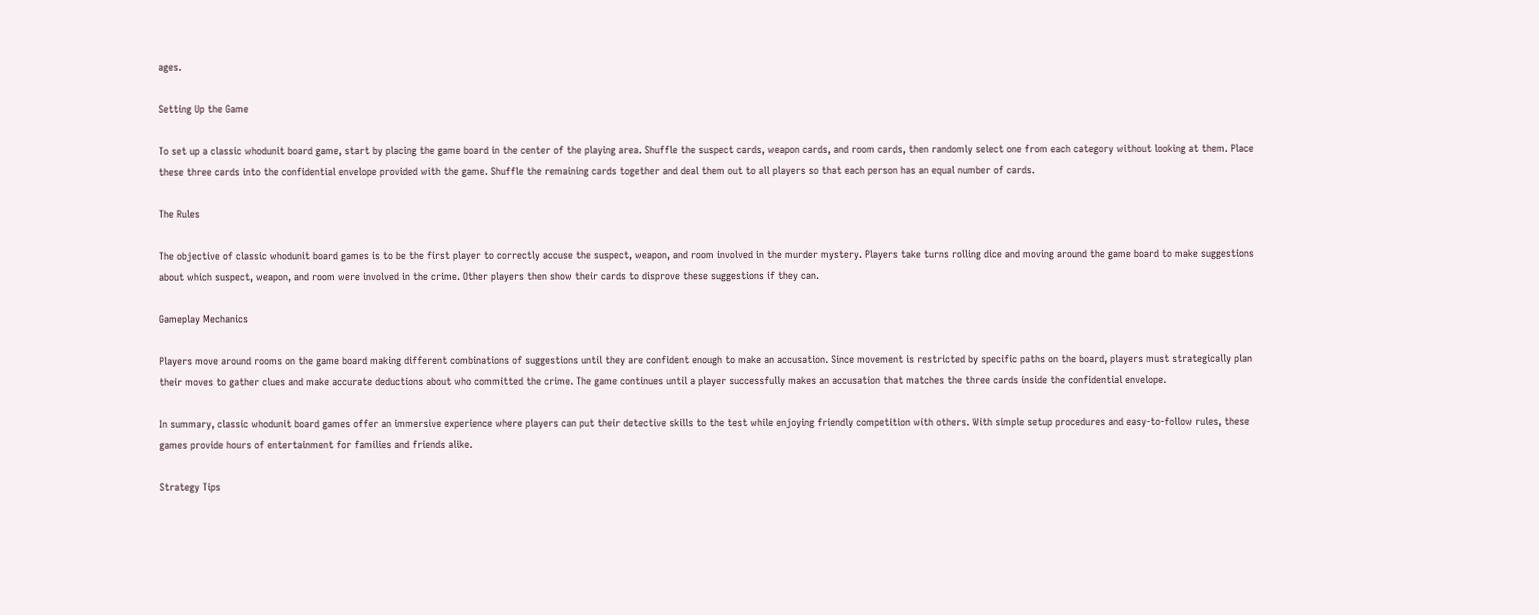ages.

Setting Up the Game

To set up a classic whodunit board game, start by placing the game board in the center of the playing area. Shuffle the suspect cards, weapon cards, and room cards, then randomly select one from each category without looking at them. Place these three cards into the confidential envelope provided with the game. Shuffle the remaining cards together and deal them out to all players so that each person has an equal number of cards.

The Rules

The objective of classic whodunit board games is to be the first player to correctly accuse the suspect, weapon, and room involved in the murder mystery. Players take turns rolling dice and moving around the game board to make suggestions about which suspect, weapon, and room were involved in the crime. Other players then show their cards to disprove these suggestions if they can.

Gameplay Mechanics

Players move around rooms on the game board making different combinations of suggestions until they are confident enough to make an accusation. Since movement is restricted by specific paths on the board, players must strategically plan their moves to gather clues and make accurate deductions about who committed the crime. The game continues until a player successfully makes an accusation that matches the three cards inside the confidential envelope.

In summary, classic whodunit board games offer an immersive experience where players can put their detective skills to the test while enjoying friendly competition with others. With simple setup procedures and easy-to-follow rules, these games provide hours of entertainment for families and friends alike.

Strategy Tips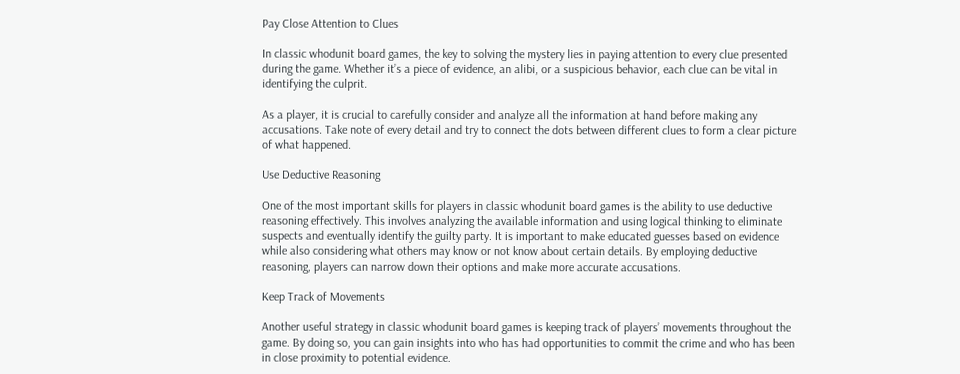Pay Close Attention to Clues

In classic whodunit board games, the key to solving the mystery lies in paying attention to every clue presented during the game. Whether it’s a piece of evidence, an alibi, or a suspicious behavior, each clue can be vital in identifying the culprit.

As a player, it is crucial to carefully consider and analyze all the information at hand before making any accusations. Take note of every detail and try to connect the dots between different clues to form a clear picture of what happened.

Use Deductive Reasoning

One of the most important skills for players in classic whodunit board games is the ability to use deductive reasoning effectively. This involves analyzing the available information and using logical thinking to eliminate suspects and eventually identify the guilty party. It is important to make educated guesses based on evidence while also considering what others may know or not know about certain details. By employing deductive reasoning, players can narrow down their options and make more accurate accusations.

Keep Track of Movements

Another useful strategy in classic whodunit board games is keeping track of players’ movements throughout the game. By doing so, you can gain insights into who has had opportunities to commit the crime and who has been in close proximity to potential evidence.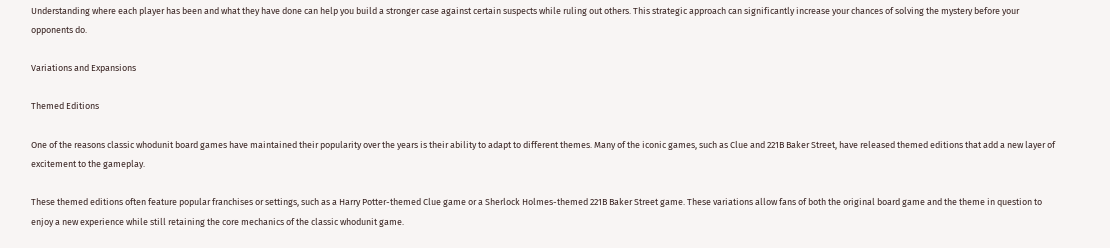Understanding where each player has been and what they have done can help you build a stronger case against certain suspects while ruling out others. This strategic approach can significantly increase your chances of solving the mystery before your opponents do.

Variations and Expansions

Themed Editions

One of the reasons classic whodunit board games have maintained their popularity over the years is their ability to adapt to different themes. Many of the iconic games, such as Clue and 221B Baker Street, have released themed editions that add a new layer of excitement to the gameplay.

These themed editions often feature popular franchises or settings, such as a Harry Potter-themed Clue game or a Sherlock Holmes-themed 221B Baker Street game. These variations allow fans of both the original board game and the theme in question to enjoy a new experience while still retaining the core mechanics of the classic whodunit game.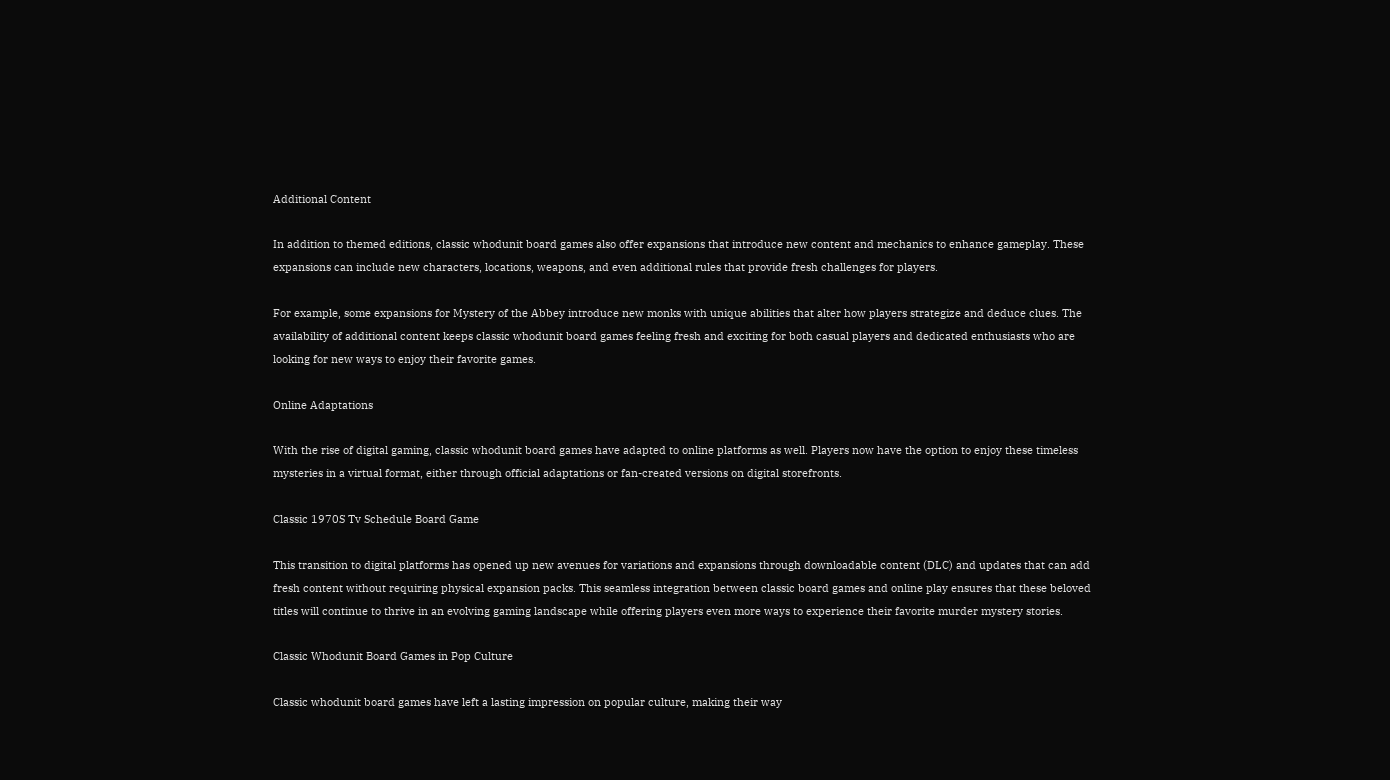Additional Content

In addition to themed editions, classic whodunit board games also offer expansions that introduce new content and mechanics to enhance gameplay. These expansions can include new characters, locations, weapons, and even additional rules that provide fresh challenges for players.

For example, some expansions for Mystery of the Abbey introduce new monks with unique abilities that alter how players strategize and deduce clues. The availability of additional content keeps classic whodunit board games feeling fresh and exciting for both casual players and dedicated enthusiasts who are looking for new ways to enjoy their favorite games.

Online Adaptations

With the rise of digital gaming, classic whodunit board games have adapted to online platforms as well. Players now have the option to enjoy these timeless mysteries in a virtual format, either through official adaptations or fan-created versions on digital storefronts.

Classic 1970S Tv Schedule Board Game

This transition to digital platforms has opened up new avenues for variations and expansions through downloadable content (DLC) and updates that can add fresh content without requiring physical expansion packs. This seamless integration between classic board games and online play ensures that these beloved titles will continue to thrive in an evolving gaming landscape while offering players even more ways to experience their favorite murder mystery stories.

Classic Whodunit Board Games in Pop Culture

Classic whodunit board games have left a lasting impression on popular culture, making their way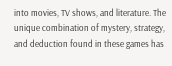into movies, TV shows, and literature. The unique combination of mystery, strategy, and deduction found in these games has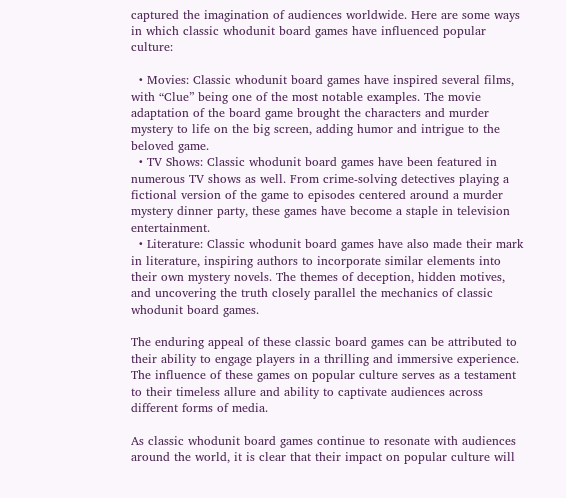captured the imagination of audiences worldwide. Here are some ways in which classic whodunit board games have influenced popular culture:

  • Movies: Classic whodunit board games have inspired several films, with “Clue” being one of the most notable examples. The movie adaptation of the board game brought the characters and murder mystery to life on the big screen, adding humor and intrigue to the beloved game.
  • TV Shows: Classic whodunit board games have been featured in numerous TV shows as well. From crime-solving detectives playing a fictional version of the game to episodes centered around a murder mystery dinner party, these games have become a staple in television entertainment.
  • Literature: Classic whodunit board games have also made their mark in literature, inspiring authors to incorporate similar elements into their own mystery novels. The themes of deception, hidden motives, and uncovering the truth closely parallel the mechanics of classic whodunit board games.

The enduring appeal of these classic board games can be attributed to their ability to engage players in a thrilling and immersive experience. The influence of these games on popular culture serves as a testament to their timeless allure and ability to captivate audiences across different forms of media.

As classic whodunit board games continue to resonate with audiences around the world, it is clear that their impact on popular culture will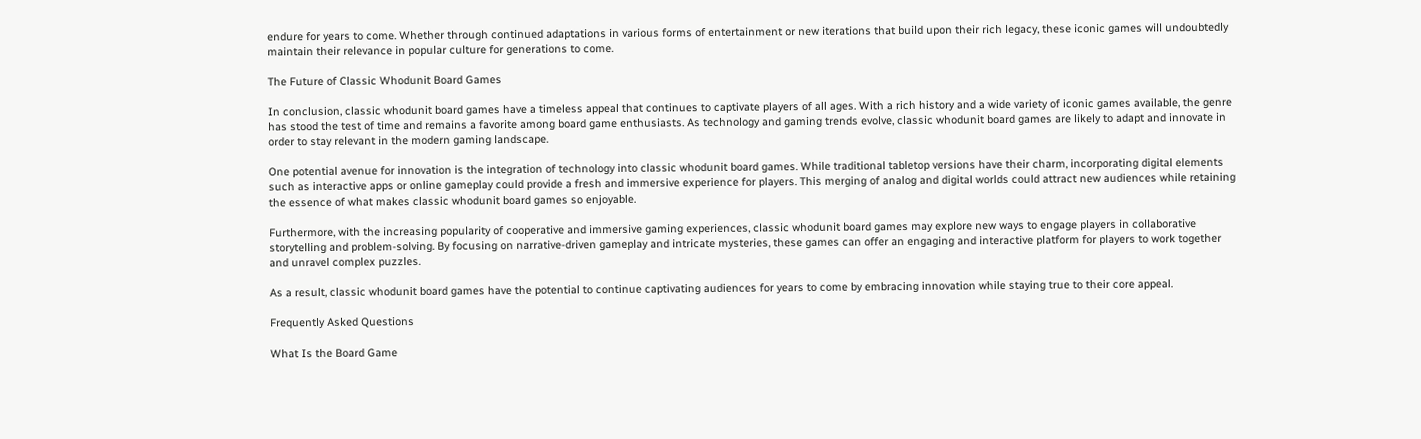endure for years to come. Whether through continued adaptations in various forms of entertainment or new iterations that build upon their rich legacy, these iconic games will undoubtedly maintain their relevance in popular culture for generations to come.

The Future of Classic Whodunit Board Games

In conclusion, classic whodunit board games have a timeless appeal that continues to captivate players of all ages. With a rich history and a wide variety of iconic games available, the genre has stood the test of time and remains a favorite among board game enthusiasts. As technology and gaming trends evolve, classic whodunit board games are likely to adapt and innovate in order to stay relevant in the modern gaming landscape.

One potential avenue for innovation is the integration of technology into classic whodunit board games. While traditional tabletop versions have their charm, incorporating digital elements such as interactive apps or online gameplay could provide a fresh and immersive experience for players. This merging of analog and digital worlds could attract new audiences while retaining the essence of what makes classic whodunit board games so enjoyable.

Furthermore, with the increasing popularity of cooperative and immersive gaming experiences, classic whodunit board games may explore new ways to engage players in collaborative storytelling and problem-solving. By focusing on narrative-driven gameplay and intricate mysteries, these games can offer an engaging and interactive platform for players to work together and unravel complex puzzles.

As a result, classic whodunit board games have the potential to continue captivating audiences for years to come by embracing innovation while staying true to their core appeal.

Frequently Asked Questions

What Is the Board Game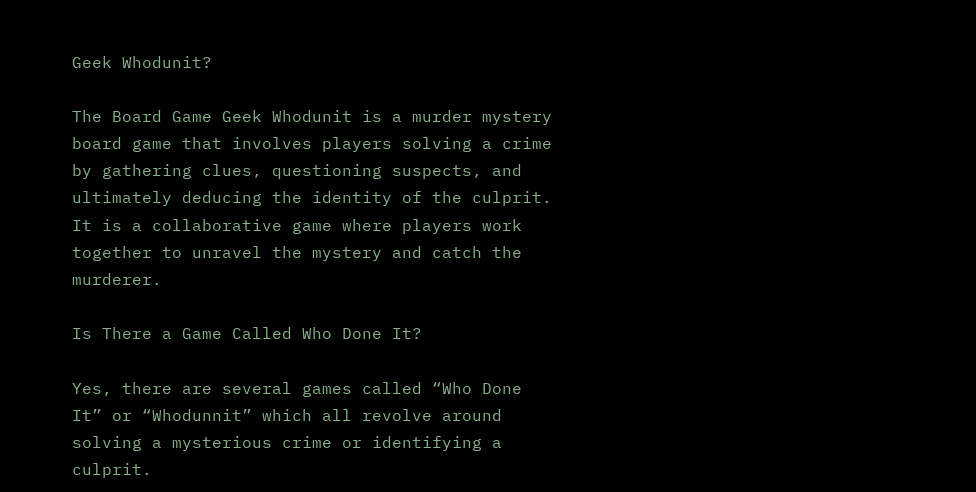Geek Whodunit?

The Board Game Geek Whodunit is a murder mystery board game that involves players solving a crime by gathering clues, questioning suspects, and ultimately deducing the identity of the culprit. It is a collaborative game where players work together to unravel the mystery and catch the murderer.

Is There a Game Called Who Done It?

Yes, there are several games called “Who Done It” or “Whodunnit” which all revolve around solving a mysterious crime or identifying a culprit.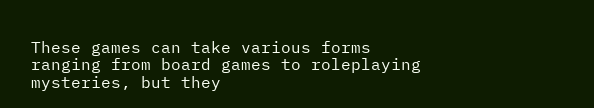These games can take various forms ranging from board games to roleplaying mysteries, but they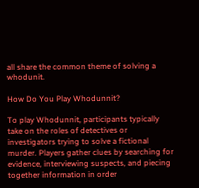all share the common theme of solving a whodunit.

How Do You Play Whodunnit?

To play Whodunnit, participants typically take on the roles of detectives or investigators trying to solve a fictional murder. Players gather clues by searching for evidence, interviewing suspects, and piecing together information in order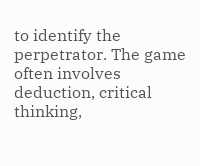to identify the perpetrator. The game often involves deduction, critical thinking,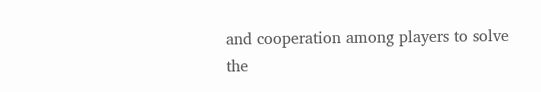and cooperation among players to solve the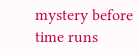mystery before time runs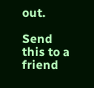out.

Send this to a friend